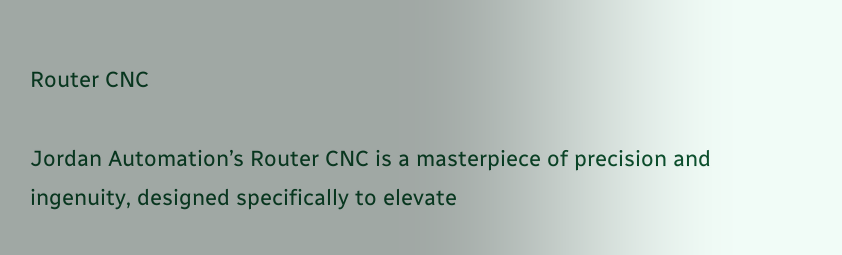Router CNC

Jordan Automation’s Router CNC is a masterpiece of precision and ingenuity, designed specifically to elevate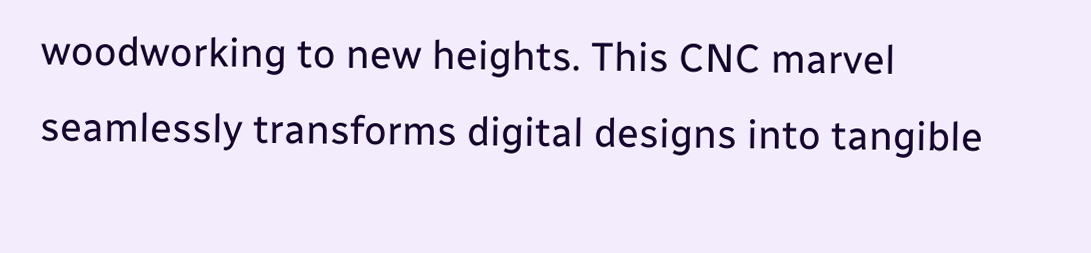woodworking to new heights. This CNC marvel seamlessly transforms digital designs into tangible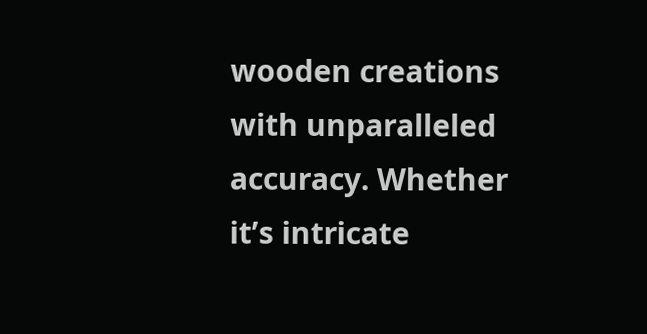wooden creations with unparalleled accuracy. Whether it’s intricate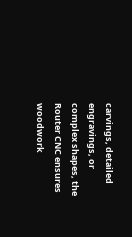carvings, detailed engravings, or complex shapes, the Router CNC ensures woodwork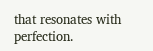that resonates with perfection.